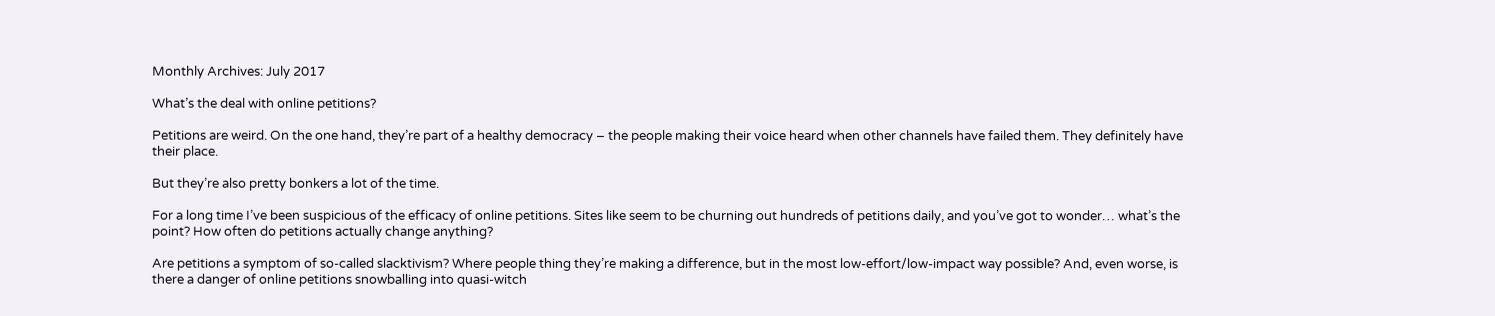Monthly Archives: July 2017

What’s the deal with online petitions?

Petitions are weird. On the one hand, they’re part of a healthy democracy – the people making their voice heard when other channels have failed them. They definitely have their place.

But they’re also pretty bonkers a lot of the time.

For a long time I’ve been suspicious of the efficacy of online petitions. Sites like seem to be churning out hundreds of petitions daily, and you’ve got to wonder… what’s the point? How often do petitions actually change anything?

Are petitions a symptom of so-called slacktivism? Where people thing they’re making a difference, but in the most low-effort/low-impact way possible? And, even worse, is there a danger of online petitions snowballing into quasi-witch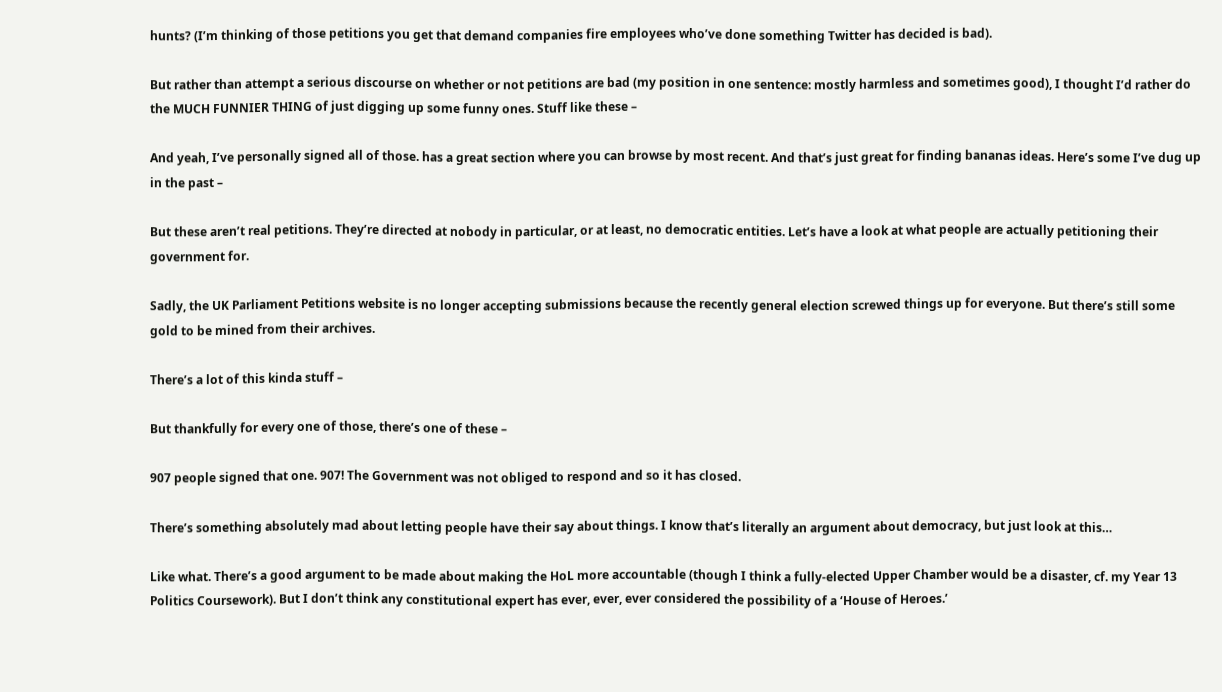hunts? (I’m thinking of those petitions you get that demand companies fire employees who’ve done something Twitter has decided is bad).

But rather than attempt a serious discourse on whether or not petitions are bad (my position in one sentence: mostly harmless and sometimes good), I thought I’d rather do the MUCH FUNNIER THING of just digging up some funny ones. Stuff like these –

And yeah, I’ve personally signed all of those. has a great section where you can browse by most recent. And that’s just great for finding bananas ideas. Here’s some I’ve dug up in the past –

But these aren’t real petitions. They’re directed at nobody in particular, or at least, no democratic entities. Let’s have a look at what people are actually petitioning their government for.

Sadly, the UK Parliament Petitions website is no longer accepting submissions because the recently general election screwed things up for everyone. But there’s still some gold to be mined from their archives.

There’s a lot of this kinda stuff –

But thankfully for every one of those, there’s one of these –

907 people signed that one. 907! The Government was not obliged to respond and so it has closed.

There’s something absolutely mad about letting people have their say about things. I know that’s literally an argument about democracy, but just look at this…

Like what. There’s a good argument to be made about making the HoL more accountable (though I think a fully-elected Upper Chamber would be a disaster, cf. my Year 13 Politics Coursework). But I don’t think any constitutional expert has ever, ever, ever considered the possibility of a ‘House of Heroes.’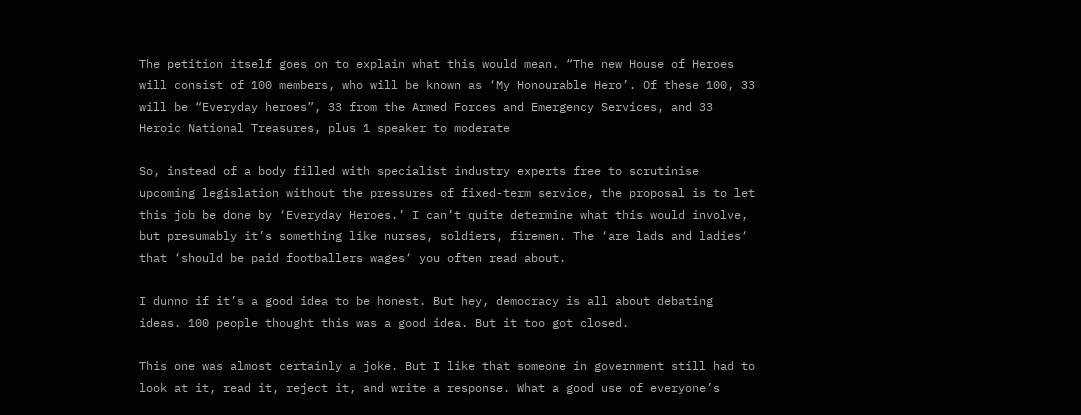The petition itself goes on to explain what this would mean. “The new House of Heroes will consist of 100 members, who will be known as ‘My Honourable Hero’. Of these 100, 33 will be “Everyday heroes”, 33 from the Armed Forces and Emergency Services, and 33 Heroic National Treasures, plus 1 speaker to moderate

So, instead of a body filled with specialist industry experts free to scrutinise upcoming legislation without the pressures of fixed-term service, the proposal is to let this job be done by ‘Everyday Heroes.’ I can’t quite determine what this would involve, but presumably it’s something like nurses, soldiers, firemen. The ‘are lads and ladies‘ that ‘should be paid footballers wages‘ you often read about.

I dunno if it’s a good idea to be honest. But hey, democracy is all about debating ideas. 100 people thought this was a good idea. But it too got closed.

This one was almost certainly a joke. But I like that someone in government still had to look at it, read it, reject it, and write a response. What a good use of everyone’s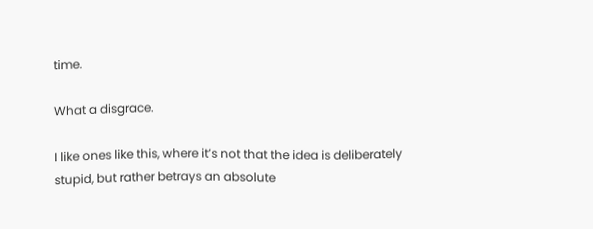time.

What a disgrace.

I like ones like this, where it’s not that the idea is deliberately stupid, but rather betrays an absolute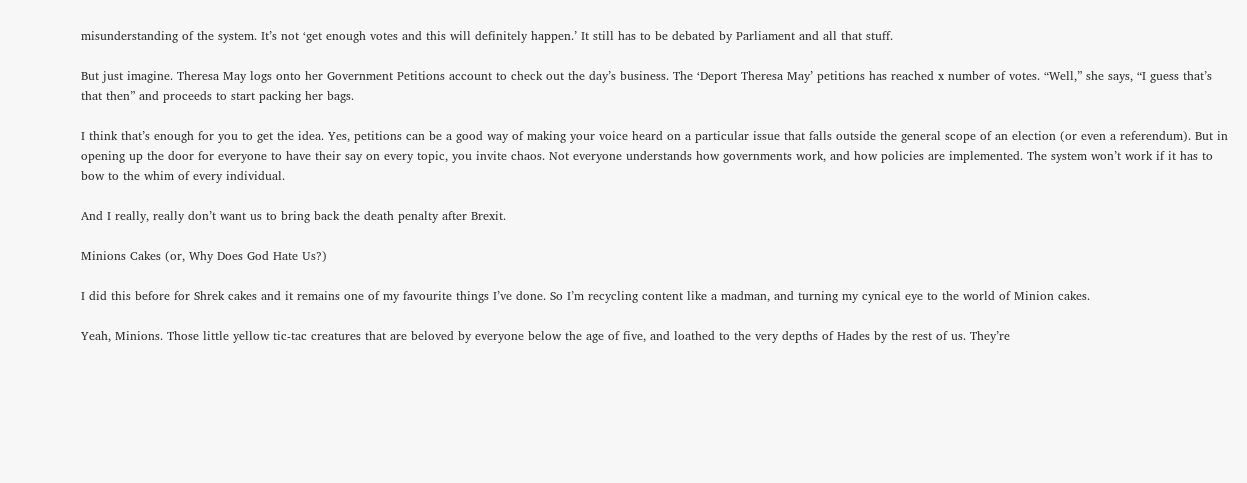misunderstanding of the system. It’s not ‘get enough votes and this will definitely happen.’ It still has to be debated by Parliament and all that stuff.

But just imagine. Theresa May logs onto her Government Petitions account to check out the day’s business. The ‘Deport Theresa May’ petitions has reached x number of votes. “Well,” she says, “I guess that’s that then” and proceeds to start packing her bags.

I think that’s enough for you to get the idea. Yes, petitions can be a good way of making your voice heard on a particular issue that falls outside the general scope of an election (or even a referendum). But in opening up the door for everyone to have their say on every topic, you invite chaos. Not everyone understands how governments work, and how policies are implemented. The system won’t work if it has to bow to the whim of every individual.

And I really, really don’t want us to bring back the death penalty after Brexit.

Minions Cakes (or, Why Does God Hate Us?)

I did this before for Shrek cakes and it remains one of my favourite things I’ve done. So I’m recycling content like a madman, and turning my cynical eye to the world of Minion cakes.

Yeah, Minions. Those little yellow tic-tac creatures that are beloved by everyone below the age of five, and loathed to the very depths of Hades by the rest of us. They’re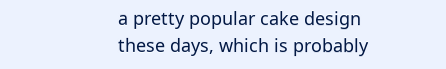a pretty popular cake design these days, which is probably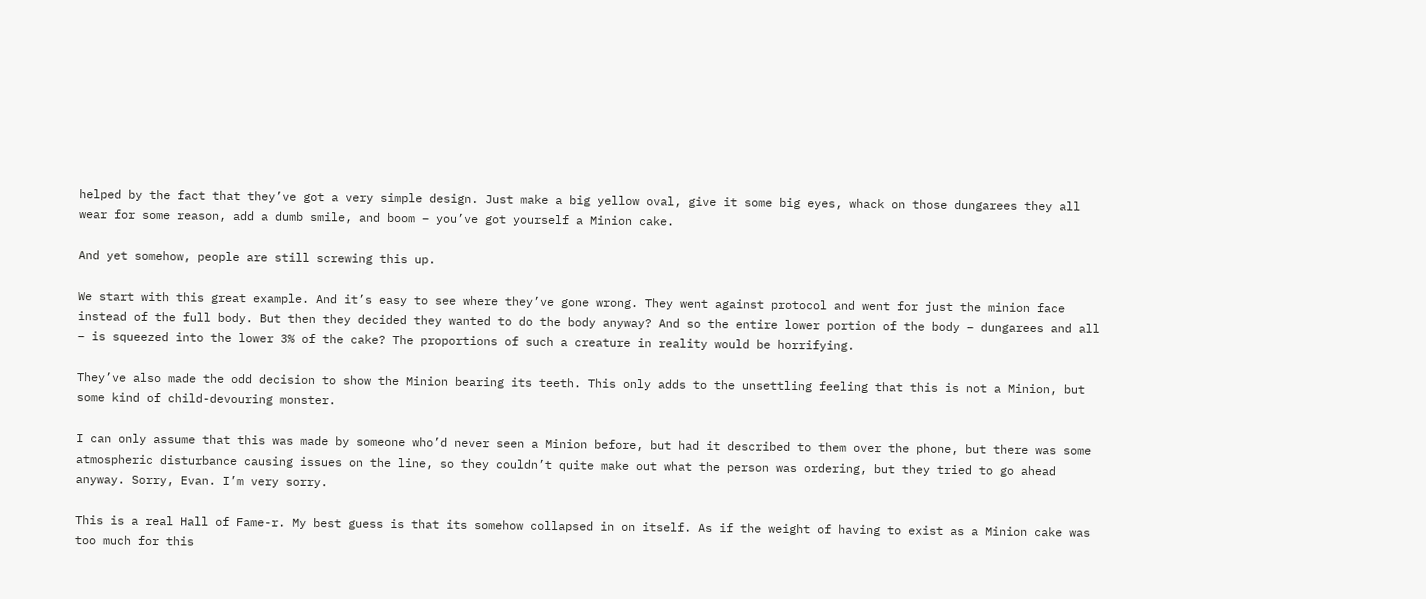helped by the fact that they’ve got a very simple design. Just make a big yellow oval, give it some big eyes, whack on those dungarees they all wear for some reason, add a dumb smile, and boom – you’ve got yourself a Minion cake.

And yet somehow, people are still screwing this up.

We start with this great example. And it’s easy to see where they’ve gone wrong. They went against protocol and went for just the minion face instead of the full body. But then they decided they wanted to do the body anyway? And so the entire lower portion of the body – dungarees and all – is squeezed into the lower 3% of the cake? The proportions of such a creature in reality would be horrifying.

They’ve also made the odd decision to show the Minion bearing its teeth. This only adds to the unsettling feeling that this is not a Minion, but some kind of child-devouring monster.

I can only assume that this was made by someone who’d never seen a Minion before, but had it described to them over the phone, but there was some atmospheric disturbance causing issues on the line, so they couldn’t quite make out what the person was ordering, but they tried to go ahead anyway. Sorry, Evan. I’m very sorry.

This is a real Hall of Fame-r. My best guess is that its somehow collapsed in on itself. As if the weight of having to exist as a Minion cake was too much for this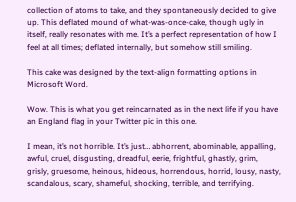collection of atoms to take, and they spontaneously decided to give up. This deflated mound of what-was-once-cake, though ugly in itself, really resonates with me. It’s a perfect representation of how I feel at all times; deflated internally, but somehow still smiling.

This cake was designed by the text-align formatting options in Microsoft Word.

Wow. This is what you get reincarnated as in the next life if you have an England flag in your Twitter pic in this one.

I mean, it’s not horrible. It’s just… abhorrent, abominable, appalling, awful, cruel, disgusting, dreadful, eerie, frightful, ghastly, grim, grisly, gruesome, heinous, hideous, horrendous, horrid, lousy, nasty, scandalous, scary, shameful, shocking, terrible, and terrifying.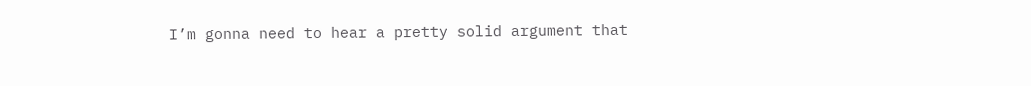I’m gonna need to hear a pretty solid argument that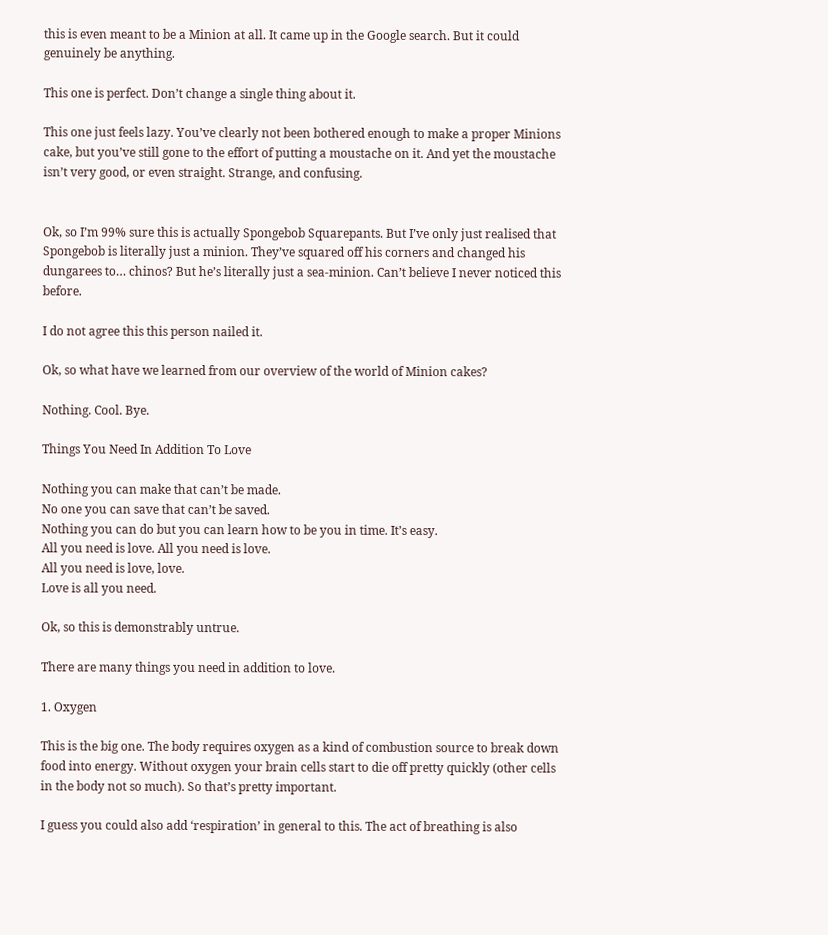this is even meant to be a Minion at all. It came up in the Google search. But it could genuinely be anything.

This one is perfect. Don’t change a single thing about it.

This one just feels lazy. You’ve clearly not been bothered enough to make a proper Minions cake, but you’ve still gone to the effort of putting a moustache on it. And yet the moustache isn’t very good, or even straight. Strange, and confusing.


Ok, so I’m 99% sure this is actually Spongebob Squarepants. But I’ve only just realised that Spongebob is literally just a minion. They’ve squared off his corners and changed his dungarees to… chinos? But he’s literally just a sea-minion. Can’t believe I never noticed this before.

I do not agree this this person nailed it.

Ok, so what have we learned from our overview of the world of Minion cakes?

Nothing. Cool. Bye.

Things You Need In Addition To Love

Nothing you can make that can’t be made.
No one you can save that can’t be saved.
Nothing you can do but you can learn how to be you in time. It’s easy.
All you need is love. All you need is love.
All you need is love, love.
Love is all you need.

Ok, so this is demonstrably untrue.

There are many things you need in addition to love.

1. Oxygen

This is the big one. The body requires oxygen as a kind of combustion source to break down food into energy. Without oxygen your brain cells start to die off pretty quickly (other cells in the body not so much). So that’s pretty important.

I guess you could also add ‘respiration’ in general to this. The act of breathing is also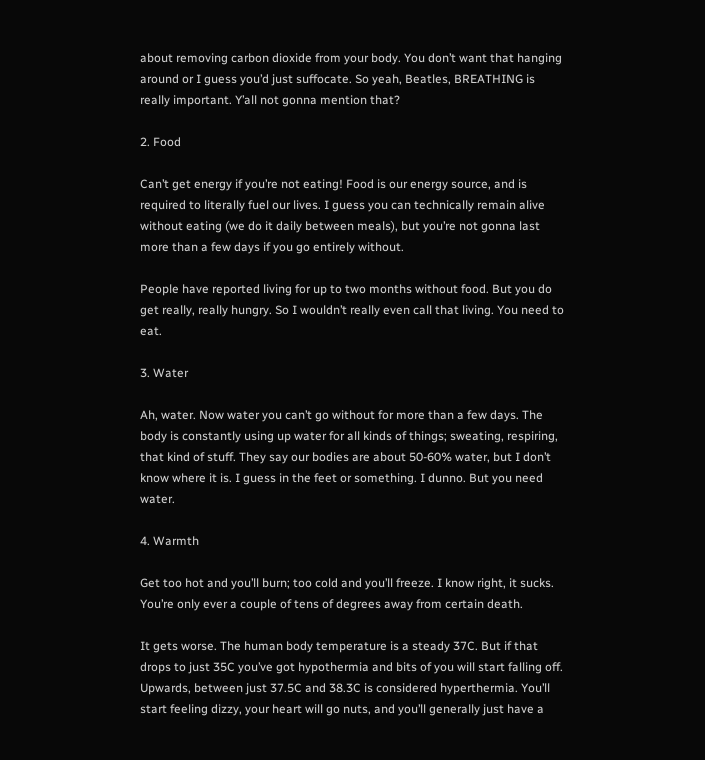about removing carbon dioxide from your body. You don’t want that hanging around or I guess you’d just suffocate. So yeah, Beatles, BREATHING is really important. Y’all not gonna mention that?

2. Food

Can’t get energy if you’re not eating! Food is our energy source, and is required to literally fuel our lives. I guess you can technically remain alive without eating (we do it daily between meals), but you’re not gonna last more than a few days if you go entirely without.

People have reported living for up to two months without food. But you do get really, really hungry. So I wouldn’t really even call that living. You need to eat.

3. Water

Ah, water. Now water you can’t go without for more than a few days. The body is constantly using up water for all kinds of things; sweating, respiring, that kind of stuff. They say our bodies are about 50-60% water, but I don’t know where it is. I guess in the feet or something. I dunno. But you need water.

4. Warmth

Get too hot and you’ll burn; too cold and you’ll freeze. I know right, it sucks. You’re only ever a couple of tens of degrees away from certain death.

It gets worse. The human body temperature is a steady 37C. But if that drops to just 35C you’ve got hypothermia and bits of you will start falling off. Upwards, between just 37.5C and 38.3C is considered hyperthermia. You’ll start feeling dizzy, your heart will go nuts, and you’ll generally just have a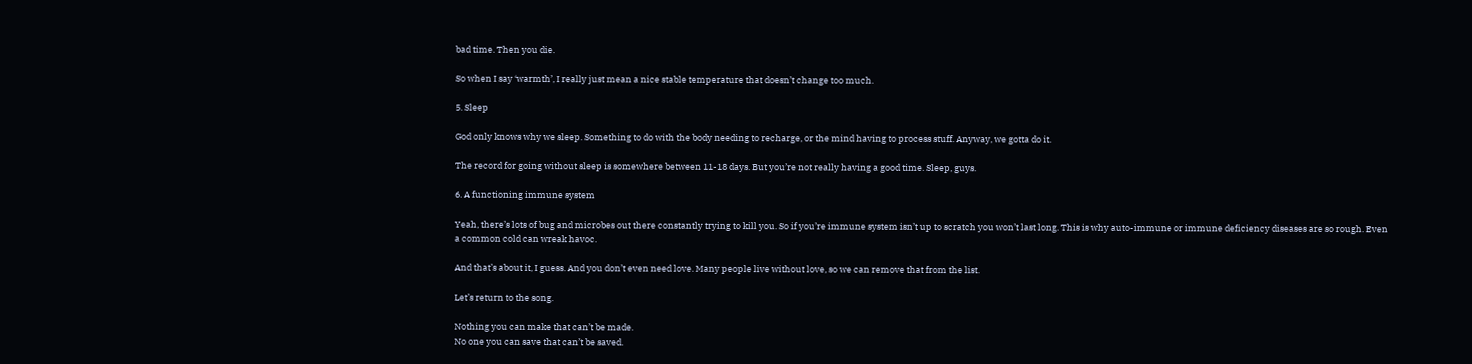bad time. Then you die.

So when I say ‘warmth’, I really just mean a nice stable temperature that doesn’t change too much.

5. Sleep

God only knows why we sleep. Something to do with the body needing to recharge, or the mind having to process stuff. Anyway, we gotta do it.

The record for going without sleep is somewhere between 11-18 days. But you’re not really having a good time. Sleep, guys.

6. A functioning immune system

Yeah, there’s lots of bug and microbes out there constantly trying to kill you. So if you’re immune system isn’t up to scratch you won’t last long. This is why auto-immune or immune deficiency diseases are so rough. Even a common cold can wreak havoc.

And that’s about it, I guess. And you don’t even need love. Many people live without love, so we can remove that from the list.

Let’s return to the song.

Nothing you can make that can’t be made.
No one you can save that can’t be saved.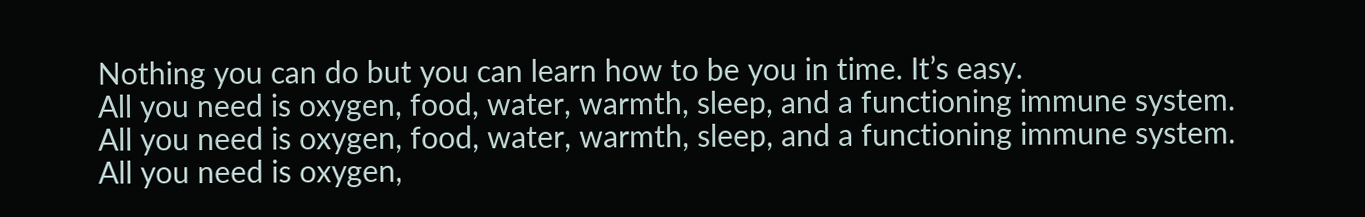Nothing you can do but you can learn how to be you in time. It’s easy.
All you need is oxygen, food, water, warmth, sleep, and a functioning immune system.
All you need is oxygen, food, water, warmth, sleep, and a functioning immune system.
All you need is oxygen,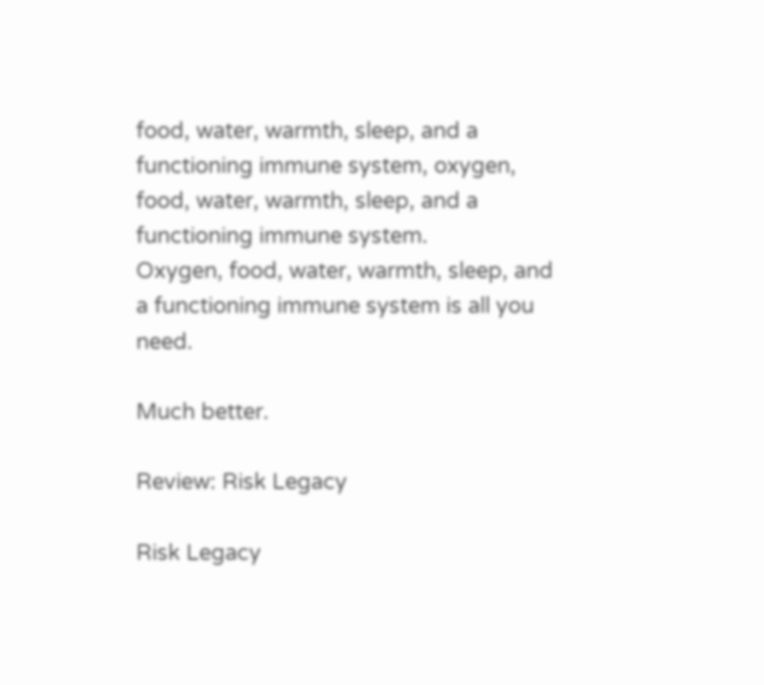food, water, warmth, sleep, and a functioning immune system, oxygen, food, water, warmth, sleep, and a functioning immune system.
Oxygen, food, water, warmth, sleep, and a functioning immune system is all you need.

Much better.

Review: Risk Legacy

Risk Legacy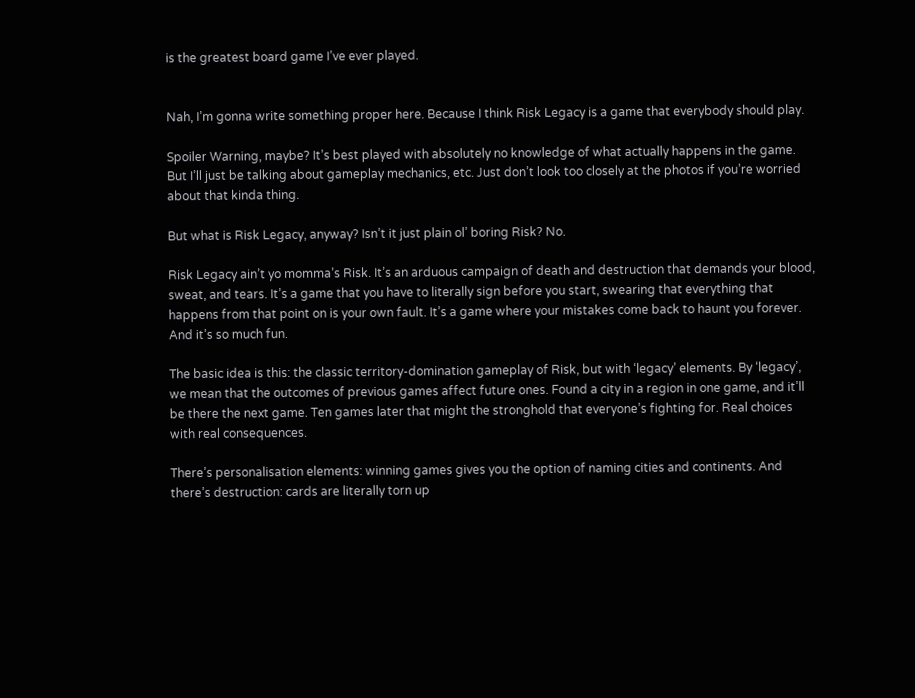is the greatest board game I’ve ever played.


Nah, I’m gonna write something proper here. Because I think Risk Legacy is a game that everybody should play.

Spoiler Warning, maybe? It’s best played with absolutely no knowledge of what actually happens in the game. But I’ll just be talking about gameplay mechanics, etc. Just don’t look too closely at the photos if you’re worried about that kinda thing.

But what is Risk Legacy, anyway? Isn’t it just plain ol’ boring Risk? No.

Risk Legacy ain’t yo momma’s Risk. It’s an arduous campaign of death and destruction that demands your blood, sweat, and tears. It’s a game that you have to literally sign before you start, swearing that everything that happens from that point on is your own fault. It’s a game where your mistakes come back to haunt you forever. And it’s so much fun.

The basic idea is this: the classic territory-domination gameplay of Risk, but with ‘legacy’ elements. By ‘legacy’, we mean that the outcomes of previous games affect future ones. Found a city in a region in one game, and it’ll be there the next game. Ten games later that might the stronghold that everyone’s fighting for. Real choices with real consequences.

There’s personalisation elements: winning games gives you the option of naming cities and continents. And there’s destruction: cards are literally torn up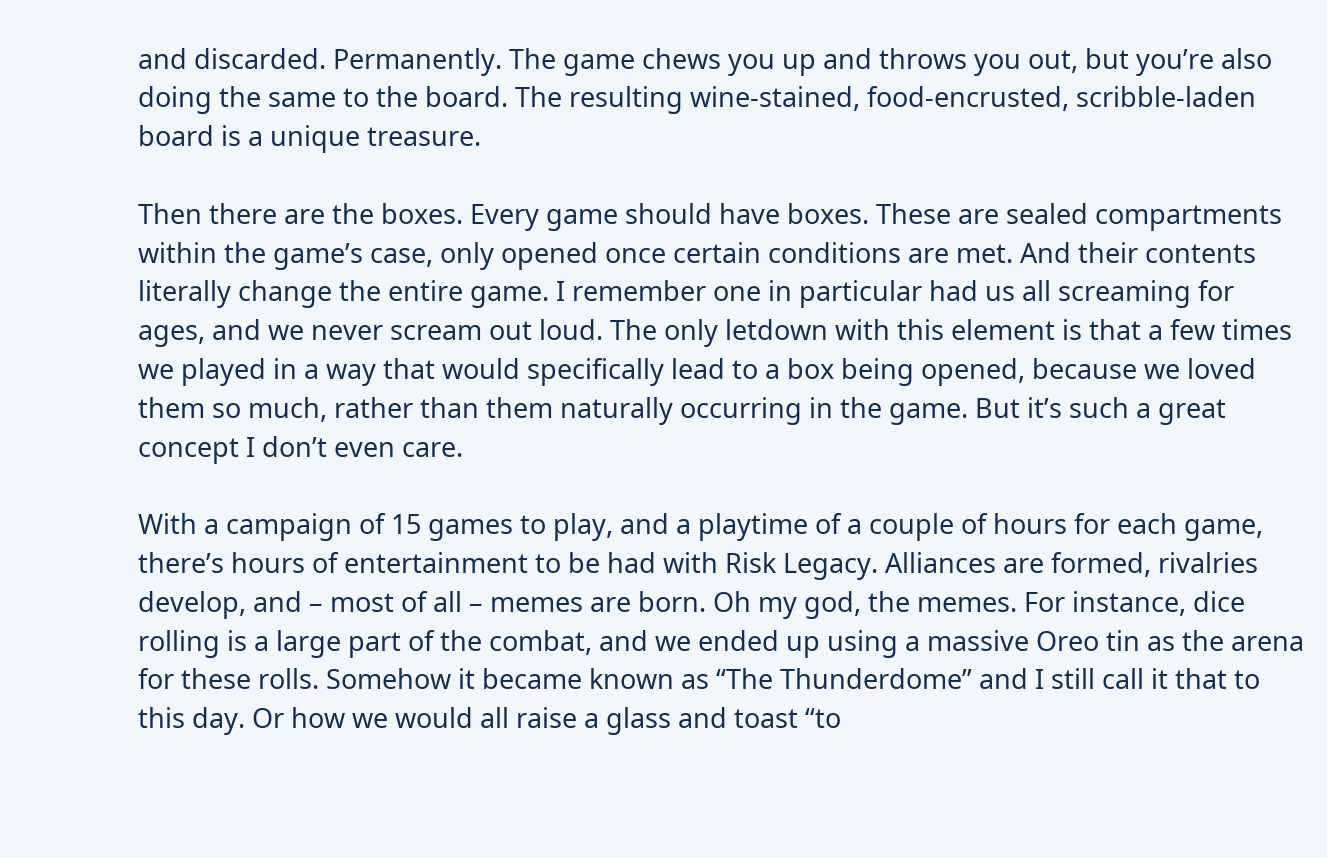and discarded. Permanently. The game chews you up and throws you out, but you’re also doing the same to the board. The resulting wine-stained, food-encrusted, scribble-laden board is a unique treasure.

Then there are the boxes. Every game should have boxes. These are sealed compartments within the game’s case, only opened once certain conditions are met. And their contents literally change the entire game. I remember one in particular had us all screaming for ages, and we never scream out loud. The only letdown with this element is that a few times we played in a way that would specifically lead to a box being opened, because we loved them so much, rather than them naturally occurring in the game. But it’s such a great concept I don’t even care.

With a campaign of 15 games to play, and a playtime of a couple of hours for each game, there’s hours of entertainment to be had with Risk Legacy. Alliances are formed, rivalries develop, and – most of all – memes are born. Oh my god, the memes. For instance, dice rolling is a large part of the combat, and we ended up using a massive Oreo tin as the arena for these rolls. Somehow it became known as “The Thunderdome” and I still call it that to this day. Or how we would all raise a glass and toast “to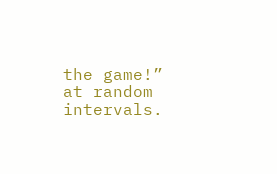the game!” at random intervals.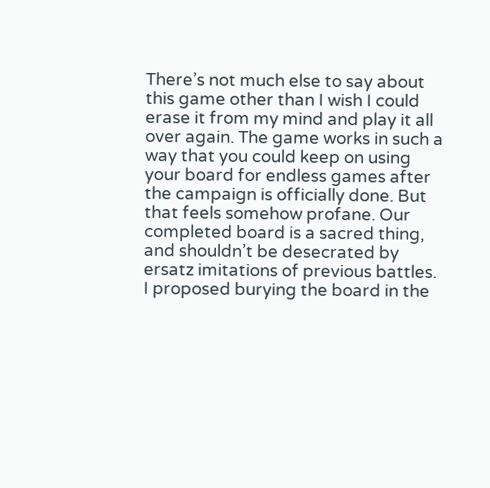There’s not much else to say about this game other than I wish I could erase it from my mind and play it all over again. The game works in such a way that you could keep on using your board for endless games after the campaign is officially done. But that feels somehow profane. Our completed board is a sacred thing, and shouldn’t be desecrated by ersatz imitations of previous battles. I proposed burying the board in the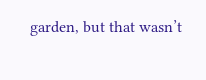garden, but that wasn’t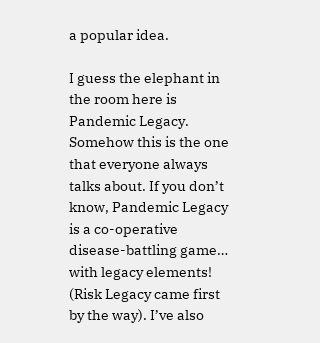a popular idea.

I guess the elephant in the room here is Pandemic Legacy. Somehow this is the one that everyone always talks about. If you don’t know, Pandemic Legacy is a co-operative disease-battling game… with legacy elements! (Risk Legacy came first by the way). I’ve also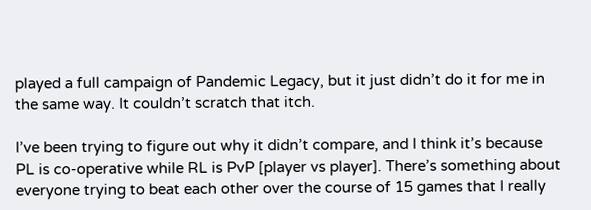played a full campaign of Pandemic Legacy, but it just didn’t do it for me in the same way. It couldn’t scratch that itch.

I’ve been trying to figure out why it didn’t compare, and I think it’s because PL is co-operative while RL is PvP [player vs player]. There’s something about everyone trying to beat each other over the course of 15 games that I really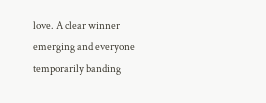love. A clear winner emerging and everyone temporarily banding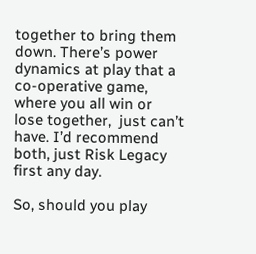together to bring them down. There’s power dynamics at play that a co-operative game, where you all win or lose together,  just can’t have. I’d recommend both, just Risk Legacy first any day.

So, should you play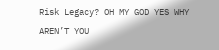Risk Legacy? OH MY GOD YES WHY AREN’T YOU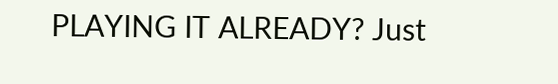PLAYING IT ALREADY? Just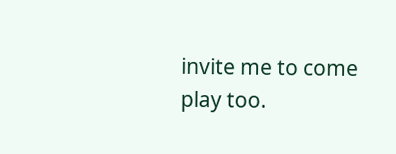invite me to come play too.